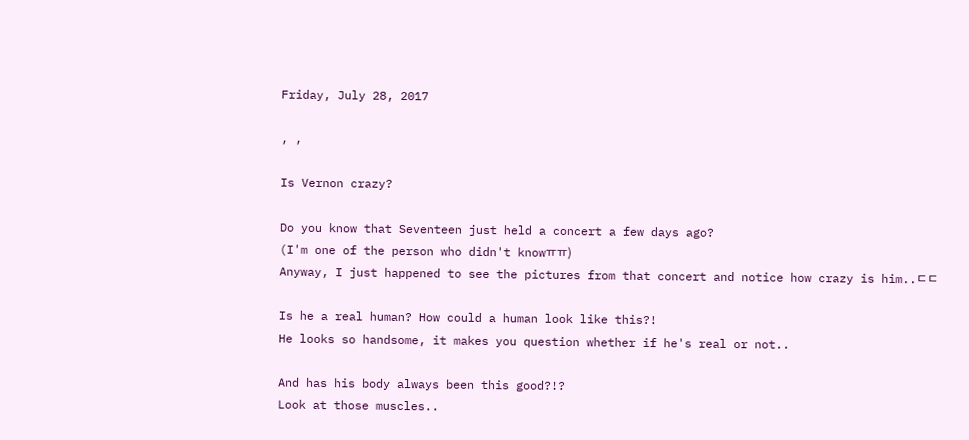Friday, July 28, 2017

, ,

Is Vernon crazy?

Do you know that Seventeen just held a concert a few days ago?
(I'm one of the person who didn't knowㅠㅠ)
Anyway, I just happened to see the pictures from that concert and notice how crazy is him..ㄷㄷ

Is he a real human? How could a human look like this?!
He looks so handsome, it makes you question whether if he's real or not..

And has his body always been this good?!?
Look at those muscles..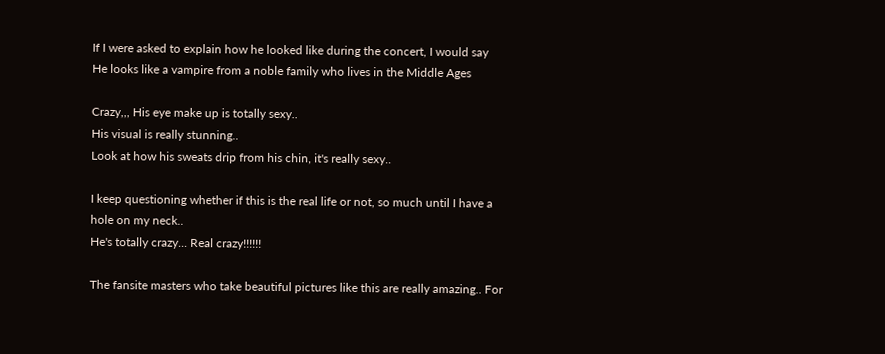If I were asked to explain how he looked like during the concert, I would say
He looks like a vampire from a noble family who lives in the Middle Ages

Crazy,,, His eye make up is totally sexy..
His visual is really stunning..
Look at how his sweats drip from his chin, it's really sexy..

I keep questioning whether if this is the real life or not, so much until I have a hole on my neck..
He's totally crazy... Real crazy!!!!!!

The fansite masters who take beautiful pictures like this are really amazing.. For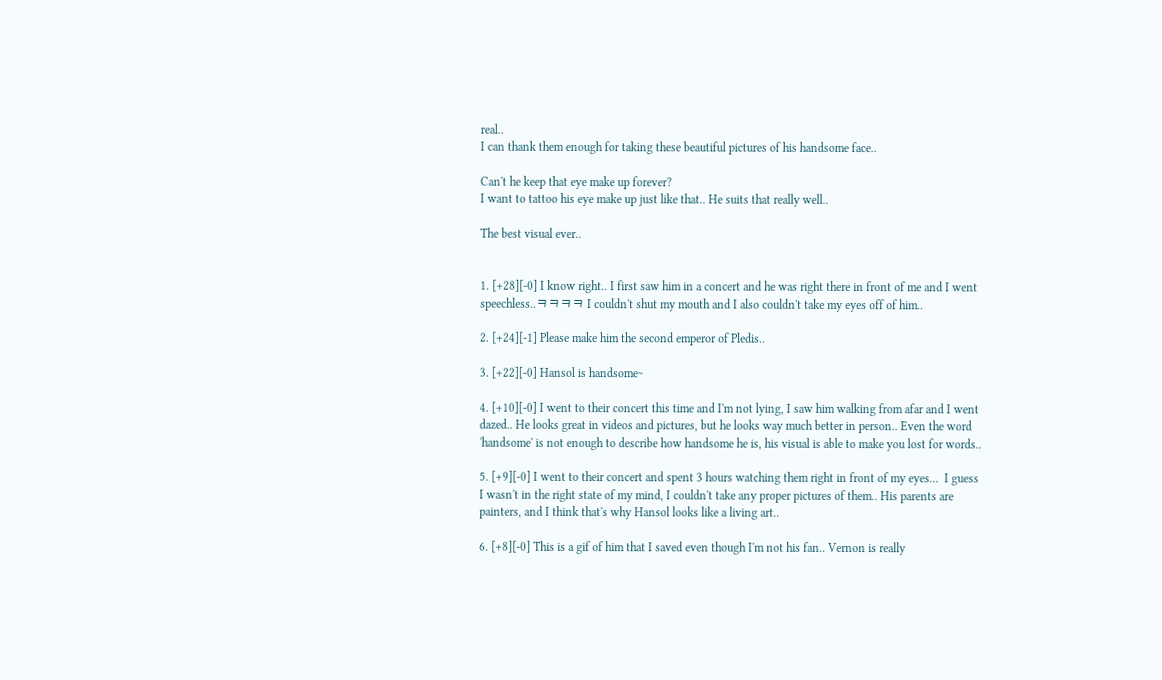real..
I can thank them enough for taking these beautiful pictures of his handsome face..

Can't he keep that eye make up forever?
I want to tattoo his eye make up just like that.. He suits that really well..

The best visual ever..


1. [+28][-0] I know right.. I first saw him in a concert and he was right there in front of me and I went speechless..ㅋㅋㅋㅋ I couldn't shut my mouth and I also couldn't take my eyes off of him..

2. [+24][-1] Please make him the second emperor of Pledis..

3. [+22][-0] Hansol is handsome~

4. [+10][-0] I went to their concert this time and I'm not lying, I saw him walking from afar and I went dazed.. He looks great in videos and pictures, but he looks way much better in person.. Even the word 'handsome' is not enough to describe how handsome he is, his visual is able to make you lost for words..

5. [+9][-0] I went to their concert and spent 3 hours watching them right in front of my eyes...  I guess I wasn't in the right state of my mind, I couldn't take any proper pictures of them.. His parents are painters, and I think that's why Hansol looks like a living art..

6. [+8][-0] This is a gif of him that I saved even though I'm not his fan.. Vernon is really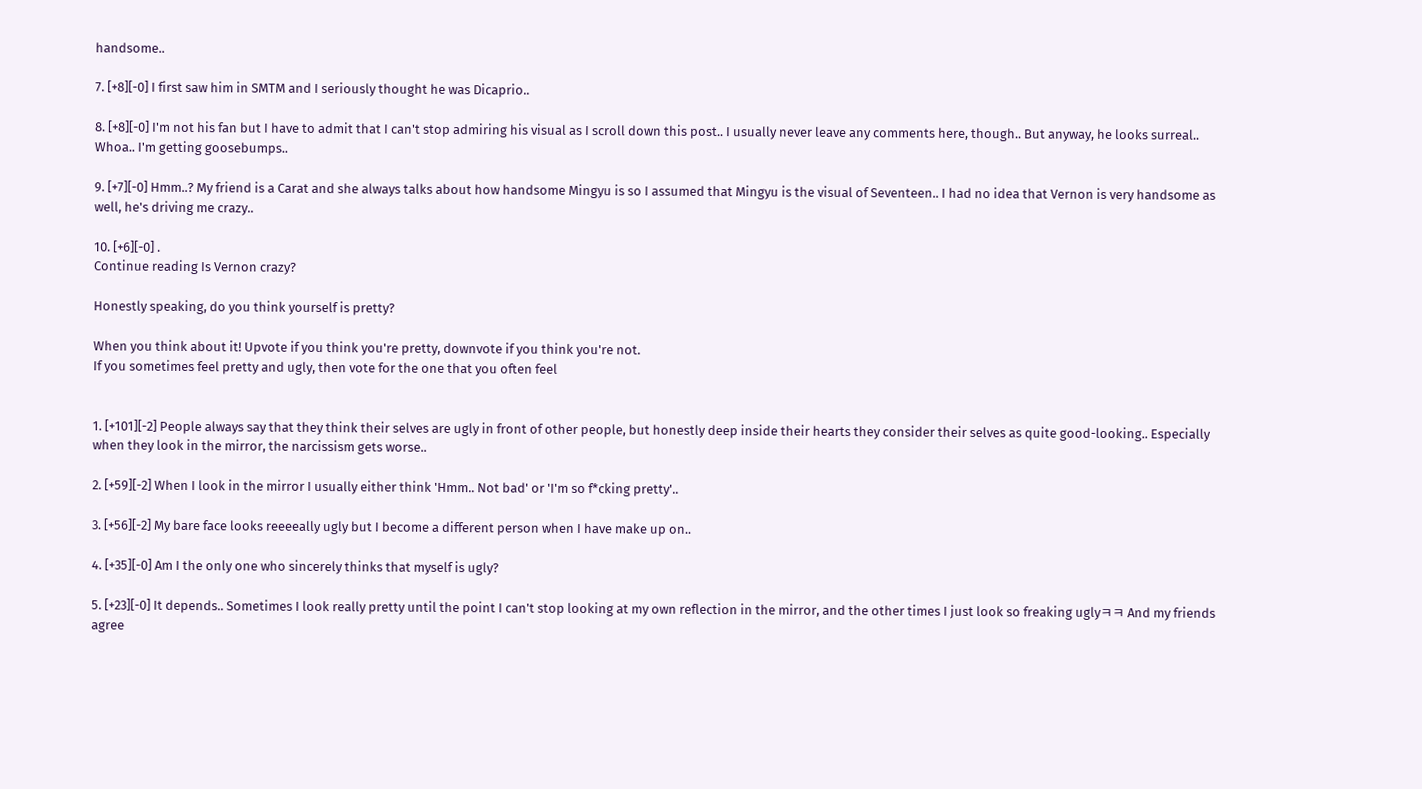handsome..

7. [+8][-0] I first saw him in SMTM and I seriously thought he was Dicaprio..

8. [+8][-0] I'm not his fan but I have to admit that I can't stop admiring his visual as I scroll down this post.. I usually never leave any comments here, though.. But anyway, he looks surreal.. Whoa.. I'm getting goosebumps..

9. [+7][-0] Hmm..? My friend is a Carat and she always talks about how handsome Mingyu is so I assumed that Mingyu is the visual of Seventeen.. I had no idea that Vernon is very handsome as well, he's driving me crazy..

10. [+6][-0] .
Continue reading Is Vernon crazy?

Honestly speaking, do you think yourself is pretty?

When you think about it! Upvote if you think you're pretty, downvote if you think you're not.
If you sometimes feel pretty and ugly, then vote for the one that you often feel


1. [+101][-2] People always say that they think their selves are ugly in front of other people, but honestly deep inside their hearts they consider their selves as quite good-looking.. Especially when they look in the mirror, the narcissism gets worse..

2. [+59][-2] When I look in the mirror I usually either think 'Hmm.. Not bad' or 'I'm so f*cking pretty'..

3. [+56][-2] My bare face looks reeeeally ugly but I become a different person when I have make up on..

4. [+35][-0] Am I the only one who sincerely thinks that myself is ugly?

5. [+23][-0] It depends.. Sometimes I look really pretty until the point I can't stop looking at my own reflection in the mirror, and the other times I just look so freaking uglyㅋㅋ And my friends agree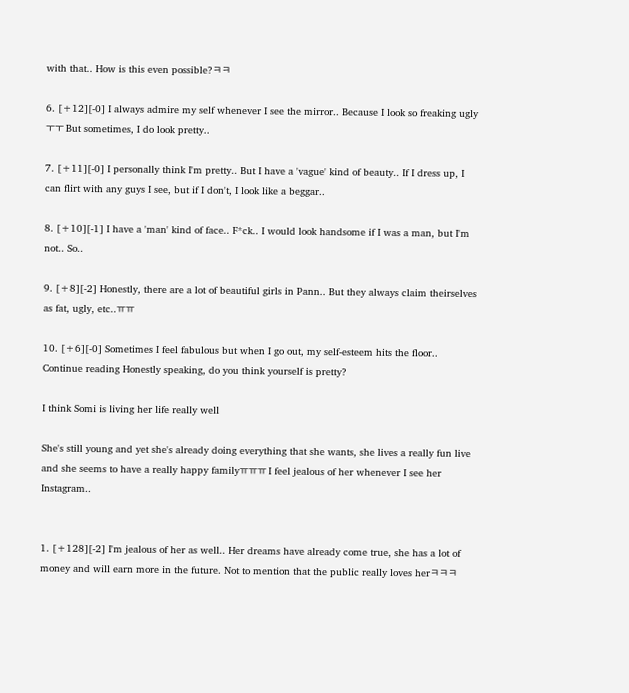with that.. How is this even possible?ㅋㅋ

6. [+12][-0] I always admire my self whenever I see the mirror.. Because I look so freaking uglyㅜㅜ But sometimes, I do look pretty..

7. [+11][-0] I personally think I'm pretty.. But I have a 'vague' kind of beauty.. If I dress up, I can flirt with any guys I see, but if I don't, I look like a beggar..

8. [+10][-1] I have a 'man' kind of face.. F*ck.. I would look handsome if I was a man, but I'm not.. So..

9. [+8][-2] Honestly, there are a lot of beautiful girls in Pann.. But they always claim theirselves as fat, ugly, etc..ㅠㅠ

10. [+6][-0] Sometimes I feel fabulous but when I go out, my self-esteem hits the floor..
Continue reading Honestly speaking, do you think yourself is pretty?

I think Somi is living her life really well

She's still young and yet she's already doing everything that she wants, she lives a really fun live and she seems to have a really happy familyㅠㅠㅠ I feel jealous of her whenever I see her Instagram..


1. [+128][-2] I'm jealous of her as well.. Her dreams have already come true, she has a lot of money and will earn more in the future. Not to mention that the public really loves herㅋㅋㅋ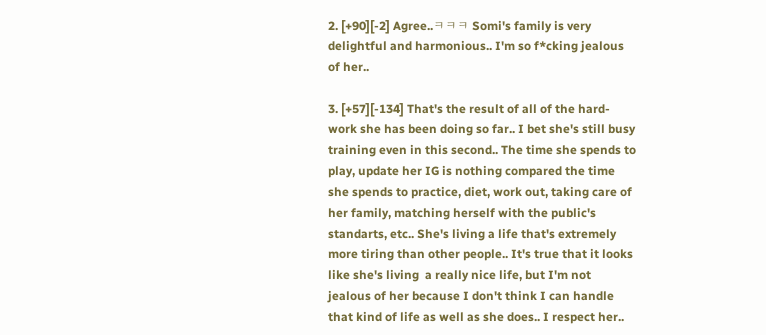2. [+90][-2] Agree..ㅋㅋㅋ Somi's family is very delightful and harmonious.. I'm so f*cking jealous of her..

3. [+57][-134] That's the result of all of the hard-work she has been doing so far.. I bet she's still busy training even in this second.. The time she spends to play, update her IG is nothing compared the time she spends to practice, diet, work out, taking care of her family, matching herself with the public's standarts, etc.. She's living a life that's extremely more tiring than other people.. It's true that it looks like she's living  a really nice life, but I'm not jealous of her because I don't think I can handle that kind of life as well as she does.. I respect her..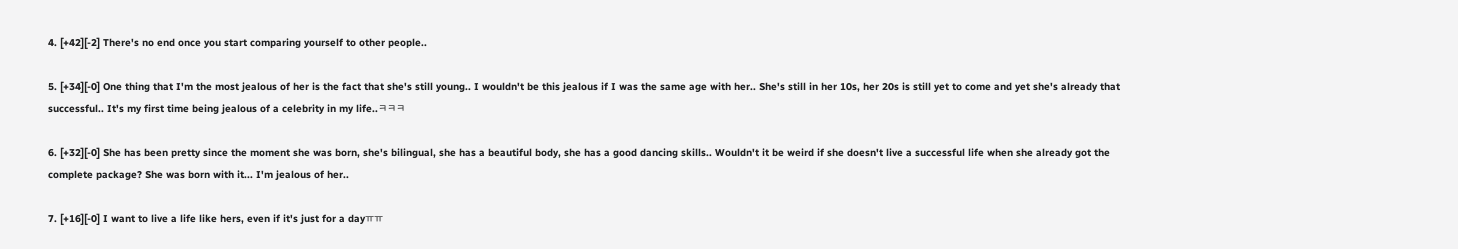4. [+42][-2] There's no end once you start comparing yourself to other people..

5. [+34][-0] One thing that I'm the most jealous of her is the fact that she's still young.. I wouldn't be this jealous if I was the same age with her.. She's still in her 10s, her 20s is still yet to come and yet she's already that successful.. It's my first time being jealous of a celebrity in my life..ㅋㅋㅋ

6. [+32][-0] She has been pretty since the moment she was born, she's bilingual, she has a beautiful body, she has a good dancing skills.. Wouldn't it be weird if she doesn't live a successful life when she already got the complete package? She was born with it... I'm jealous of her..

7. [+16][-0] I want to live a life like hers, even if it's just for a dayㅠㅠ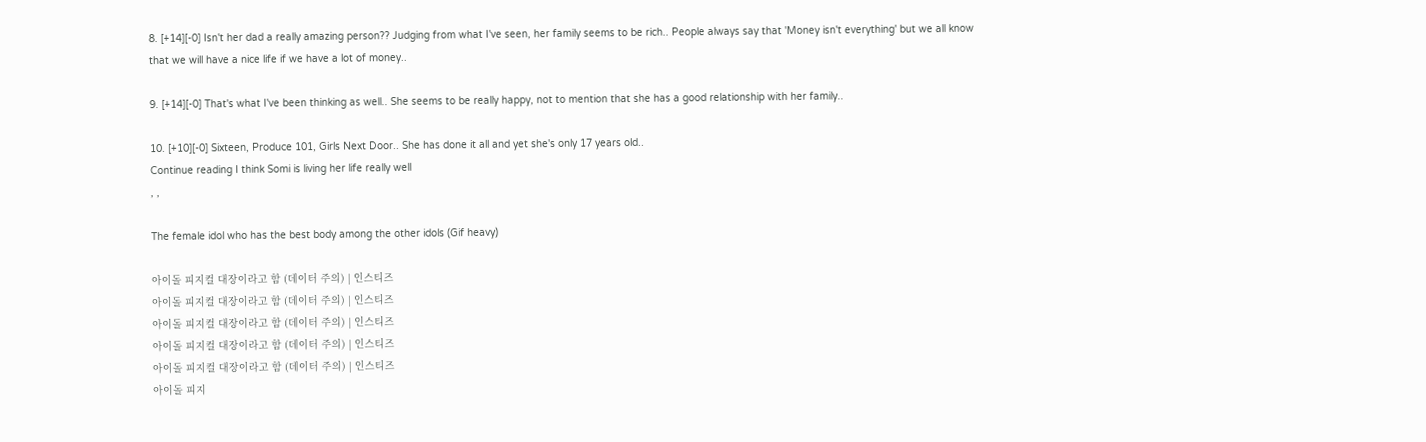8. [+14][-0] Isn't her dad a really amazing person?? Judging from what I've seen, her family seems to be rich.. People always say that 'Money isn't everything' but we all know that we will have a nice life if we have a lot of money..

9. [+14][-0] That's what I've been thinking as well.. She seems to be really happy, not to mention that she has a good relationship with her family..

10. [+10][-0] Sixteen, Produce 101, Girls Next Door.. She has done it all and yet she's only 17 years old..
Continue reading I think Somi is living her life really well
, ,

The female idol who has the best body among the other idols (Gif heavy)

아이돌 피지컬 대장이라고 함 (데이터 주의) | 인스티즈
아이돌 피지컬 대장이라고 함 (데이터 주의) | 인스티즈
아이돌 피지컬 대장이라고 함 (데이터 주의) | 인스티즈
아이돌 피지컬 대장이라고 함 (데이터 주의) | 인스티즈
아이돌 피지컬 대장이라고 함 (데이터 주의) | 인스티즈
아이돌 피지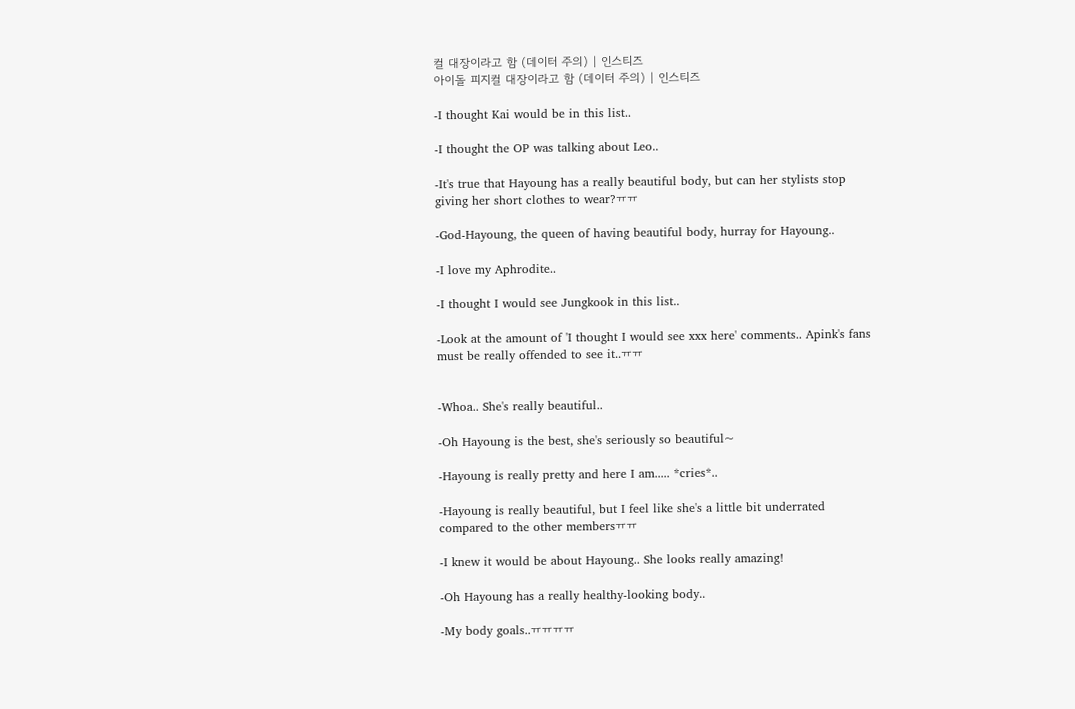컬 대장이라고 함 (데이터 주의) | 인스티즈
아이돌 피지컬 대장이라고 함 (데이터 주의) | 인스티즈

-I thought Kai would be in this list..

-I thought the OP was talking about Leo..

-It's true that Hayoung has a really beautiful body, but can her stylists stop giving her short clothes to wear?ㅠㅠ

-God-Hayoung, the queen of having beautiful body, hurray for Hayoung..

-I love my Aphrodite..

-I thought I would see Jungkook in this list..

-Look at the amount of 'I thought I would see xxx here' comments.. Apink's fans must be really offended to see it..ㅠㅠ


-Whoa.. She's really beautiful..

-Oh Hayoung is the best, she's seriously so beautiful~

-Hayoung is really pretty and here I am..... *cries*..

-Hayoung is really beautiful, but I feel like she's a little bit underrated compared to the other membersㅠㅠ

-I knew it would be about Hayoung.. She looks really amazing!

-Oh Hayoung has a really healthy-looking body..

-My body goals..ㅠㅠㅠㅠ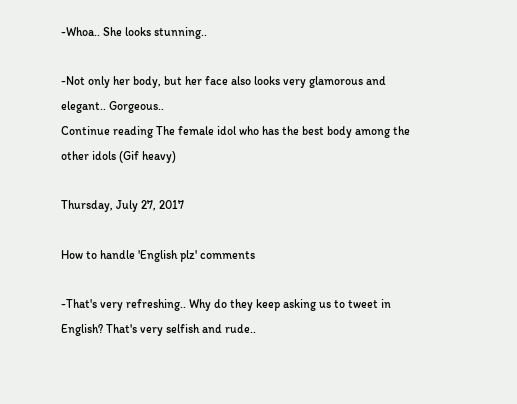-Whoa.. She looks stunning..

-Not only her body, but her face also looks very glamorous and elegant.. Gorgeous..
Continue reading The female idol who has the best body among the other idols (Gif heavy)

Thursday, July 27, 2017

How to handle 'English plz' comments

-That's very refreshing.. Why do they keep asking us to tweet in English? That's very selfish and rude..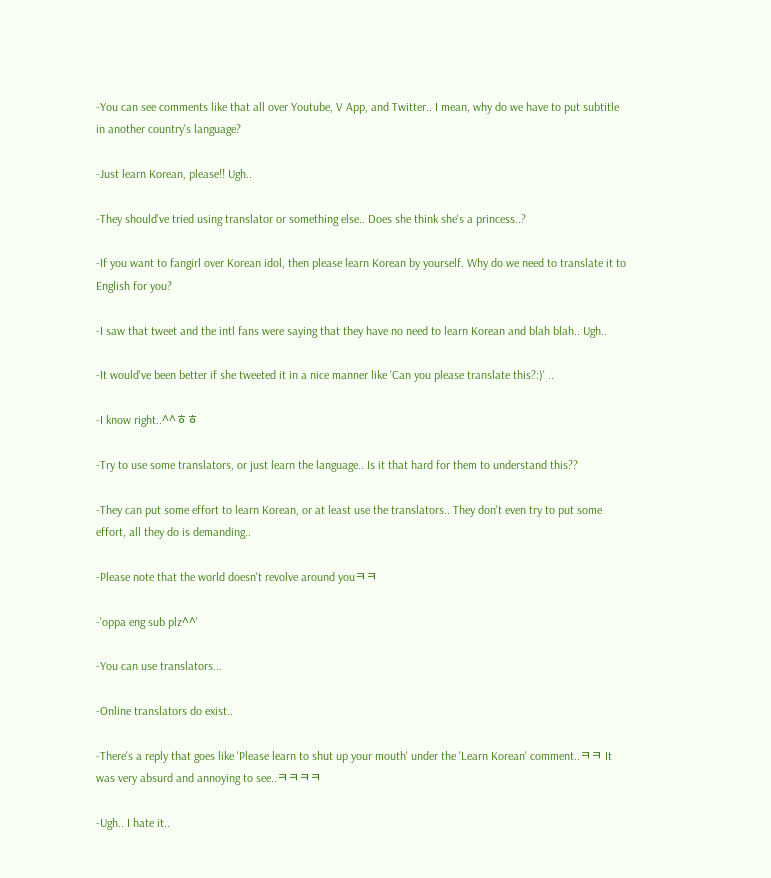-You can see comments like that all over Youtube, V App, and Twitter.. I mean, why do we have to put subtitle in another country's language?

-Just learn Korean, please!! Ugh..

-They should've tried using translator or something else.. Does she think she's a princess..?

-If you want to fangirl over Korean idol, then please learn Korean by yourself. Why do we need to translate it to English for you?

-I saw that tweet and the intl fans were saying that they have no need to learn Korean and blah blah.. Ugh..

-It would've been better if she tweeted it in a nice manner like 'Can you please translate this?:)' ..

-I know right..^^ㅎㅎ

-Try to use some translators, or just learn the language.. Is it that hard for them to understand this??

-They can put some effort to learn Korean, or at least use the translators.. They don't even try to put some effort, all they do is demanding..

-Please note that the world doesn't revolve around youㅋㅋ

-'oppa eng sub plz^^'

-You can use translators...

-Online translators do exist..

-There's a reply that goes like 'Please learn to shut up your mouth' under the 'Learn Korean' comment..ㅋㅋ It was very absurd and annoying to see..ㅋㅋㅋㅋ

-Ugh.. I hate it..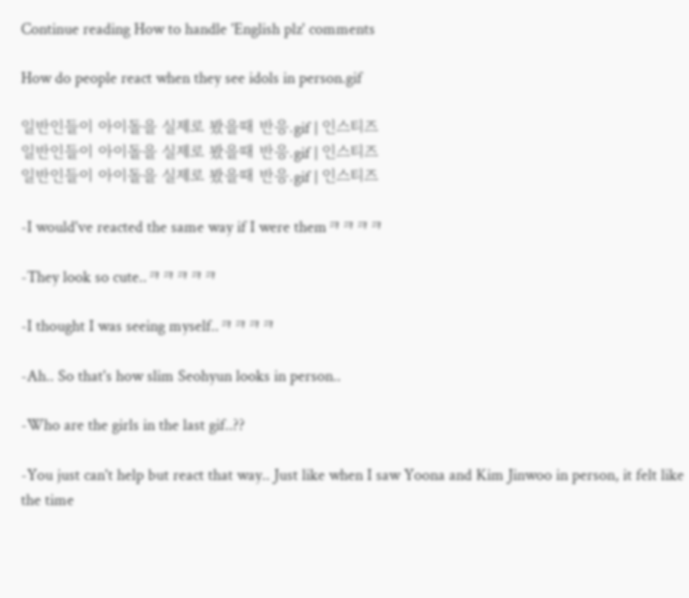Continue reading How to handle 'English plz' comments

How do people react when they see idols in person.gif

일반인들이 아이돌을 실제로 봤을때 반응.gif | 인스티즈
일반인들이 아이돌을 실제로 봤을때 반응.gif | 인스티즈
일반인들이 아이돌을 실제로 봤을때 반응.gif | 인스티즈

-I would've reacted the same way if I were themㅋㅋㅋㅋ

-They look so cute..ㅋㅋㅋㅋㅋ

-I thought I was seeing myself..ㅋㅋㅋㅋ

-Ah.. So that's how slim Seohyun looks in person..

-Who are the girls in the last gif..??

-You just can't help but react that way.. Just like when I saw Yoona and Kim Jinwoo in person, it felt like the time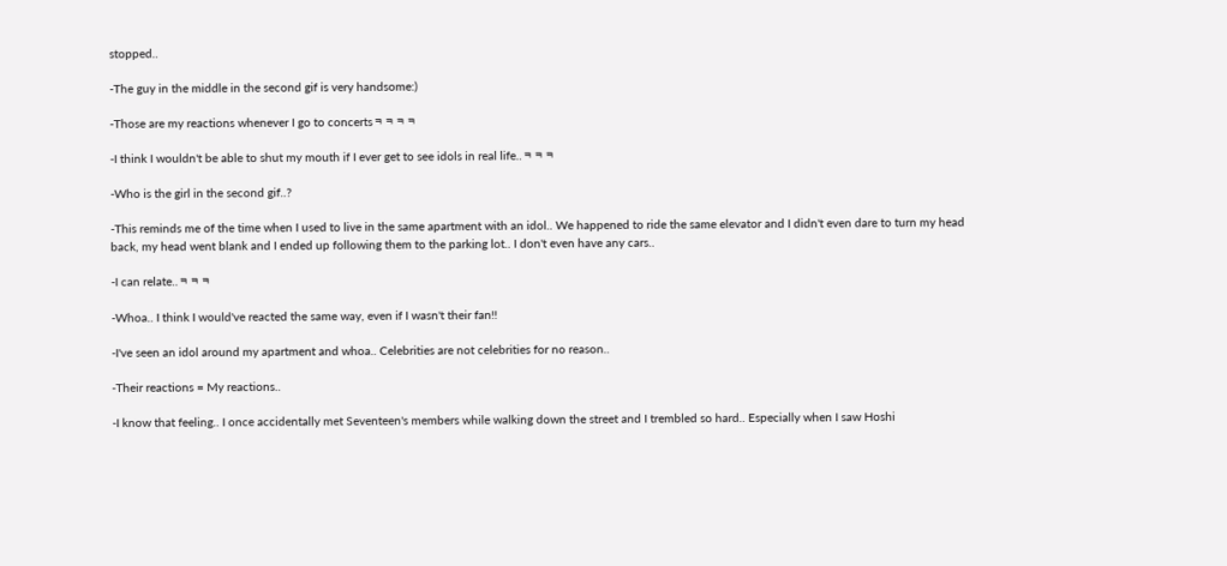stopped..

-The guy in the middle in the second gif is very handsome:)

-Those are my reactions whenever I go to concertsㅋㅋㅋㅋ

-I think I wouldn't be able to shut my mouth if I ever get to see idols in real life..ㅋㅋㅋ

-Who is the girl in the second gif..?

-This reminds me of the time when I used to live in the same apartment with an idol.. We happened to ride the same elevator and I didn't even dare to turn my head back, my head went blank and I ended up following them to the parking lot.. I don't even have any cars..

-I can relate..ㅋㅋㅋ

-Whoa.. I think I would've reacted the same way, even if I wasn't their fan!!

-I've seen an idol around my apartment and whoa.. Celebrities are not celebrities for no reason..

-Their reactions = My reactions..

-I know that feeling.. I once accidentally met Seventeen's members while walking down the street and I trembled so hard.. Especially when I saw Hoshi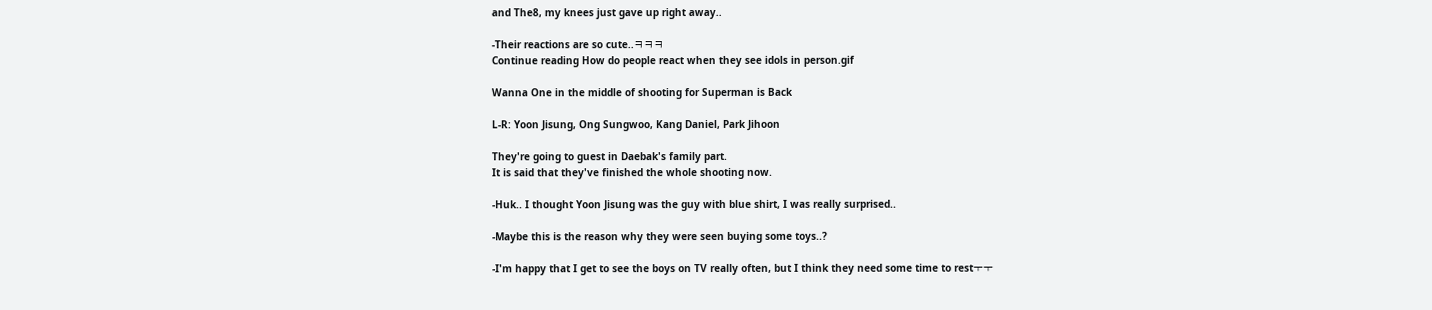and The8, my knees just gave up right away..

-Their reactions are so cute..ㅋㅋㅋ
Continue reading How do people react when they see idols in person.gif

Wanna One in the middle of shooting for Superman is Back

L-R: Yoon Jisung, Ong Sungwoo, Kang Daniel, Park Jihoon

They're going to guest in Daebak's family part.
It is said that they've finished the whole shooting now.

-Huk.. I thought Yoon Jisung was the guy with blue shirt, I was really surprised..

-Maybe this is the reason why they were seen buying some toys..?

-I'm happy that I get to see the boys on TV really often, but I think they need some time to restㅜㅜ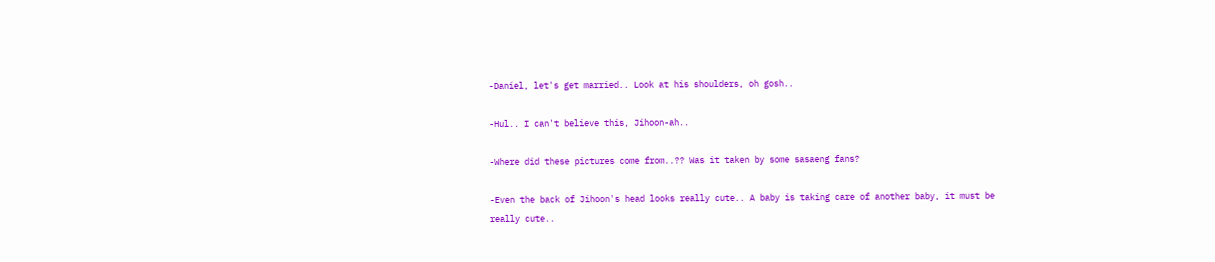-Daniel, let's get married.. Look at his shoulders, oh gosh..

-Hul.. I can't believe this, Jihoon-ah..

-Where did these pictures come from..?? Was it taken by some sasaeng fans?

-Even the back of Jihoon's head looks really cute.. A baby is taking care of another baby, it must be really cute..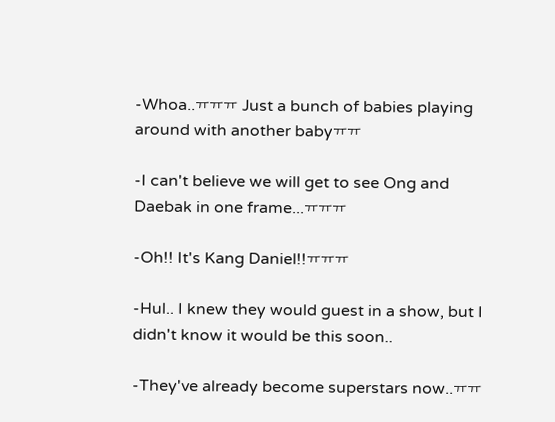-Whoa..ㅠㅠㅠ Just a bunch of babies playing around with another babyㅠㅠ

-I can't believe we will get to see Ong and Daebak in one frame...ㅠㅠㅠ

-Oh!! It's Kang Daniel!!ㅠㅠㅠ

-Hul.. I knew they would guest in a show, but I didn't know it would be this soon..

-They've already become superstars now..ㅠㅠ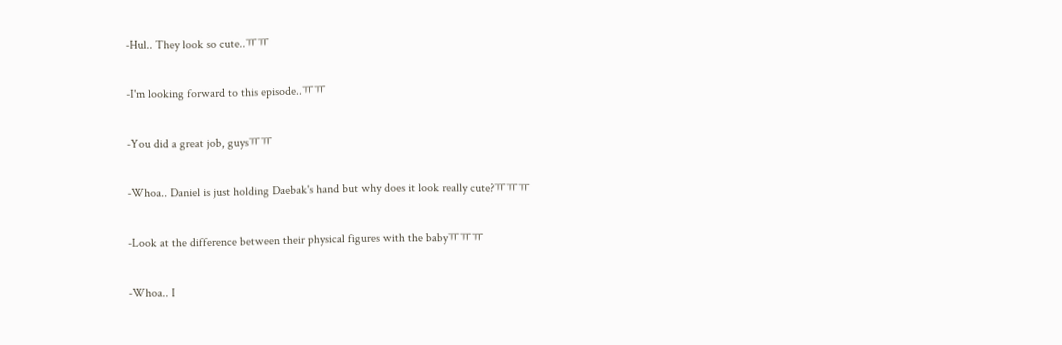-Hul.. They look so cute..ㅠㅠ

-I'm looking forward to this episode..ㅠㅠ

-You did a great job, guysㅠㅠ

-Whoa.. Daniel is just holding Daebak's hand but why does it look really cute?ㅠㅠㅠ

-Look at the difference between their physical figures with the babyㅠㅠㅠ

-Whoa.. I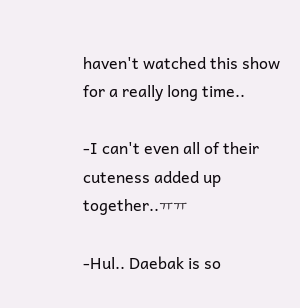haven't watched this show for a really long time..

-I can't even all of their cuteness added up together..ㅠㅠ

-Hul.. Daebak is so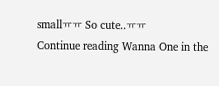smallㅠㅠ So cute..ㅠㅠ
Continue reading Wanna One in the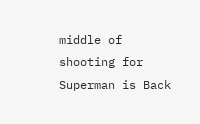middle of shooting for Superman is Back